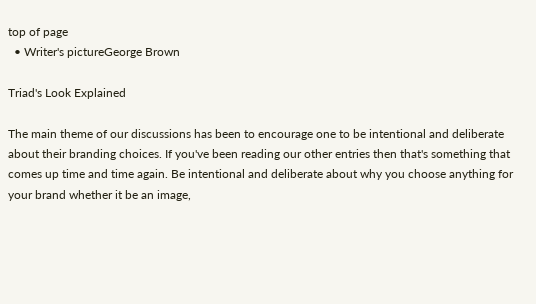top of page
  • Writer's pictureGeorge Brown

Triad's Look Explained

The main theme of our discussions has been to encourage one to be intentional and deliberate about their branding choices. If you've been reading our other entries then that's something that comes up time and time again. Be intentional and deliberate about why you choose anything for your brand whether it be an image,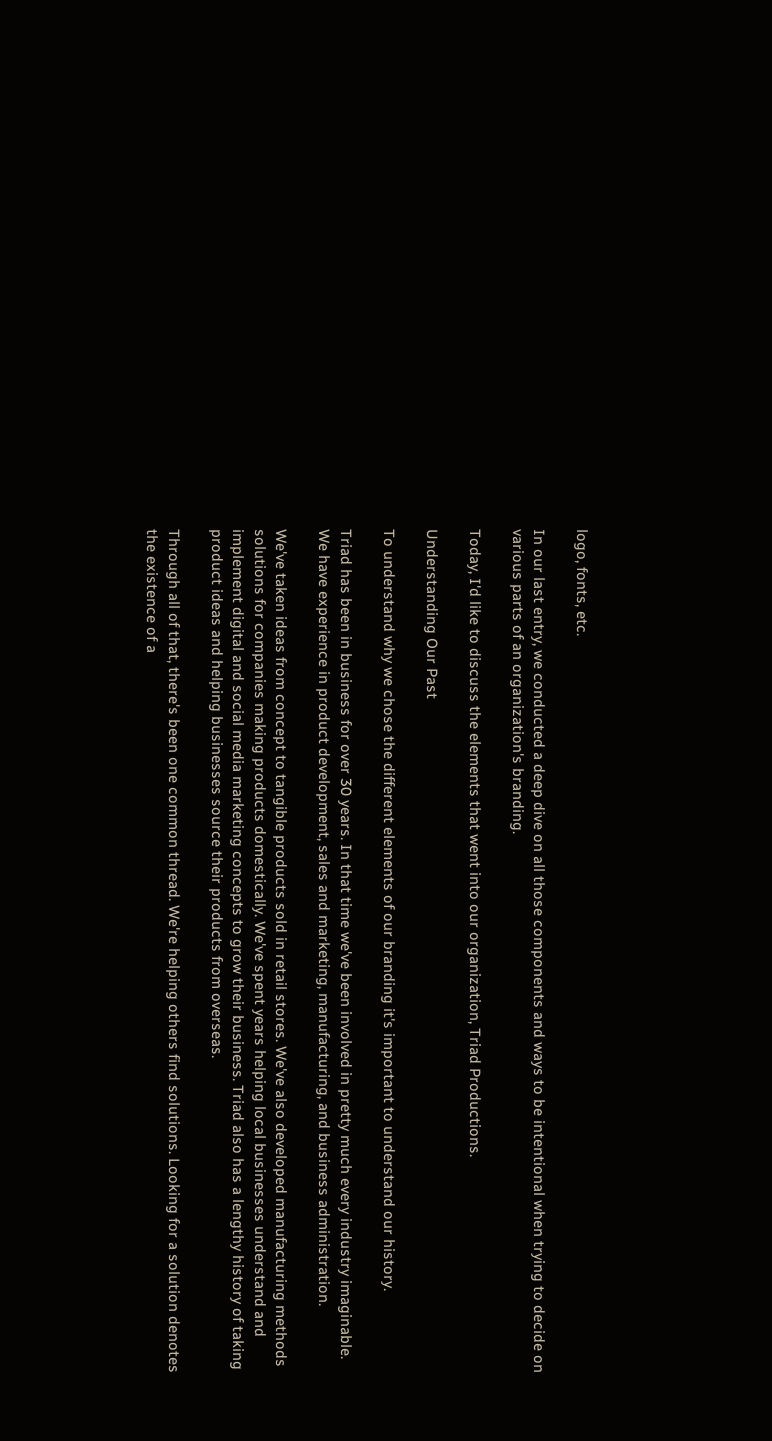logo, fonts, etc.

In our last entry, we conducted a deep dive on all those components and ways to be intentional when trying to decide on various parts of an organization's branding.

Today, I'd like to discuss the elements that went into our organization, Triad Productions.

Understanding Our Past

To understand why we chose the different elements of our branding it's important to understand our history.

Triad has been in business for over 30 years. In that time we've been involved in pretty much every industry imaginable. We have experience in product development, sales and marketing, manufacturing, and business administration.

We've taken ideas from concept to tangible products sold in retail stores. We've also developed manufacturing methods solutions for companies making products domestically. We've spent years helping local businesses understand and implement digital and social media marketing concepts to grow their business. Triad also has a lengthy history of taking product ideas and helping businesses source their products from overseas.

Through all of that, there's been one common thread. We're helping others find solutions. Looking for a solution denotes the existence of a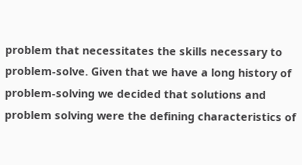problem that necessitates the skills necessary to problem-solve. Given that we have a long history of problem-solving we decided that solutions and problem solving were the defining characteristics of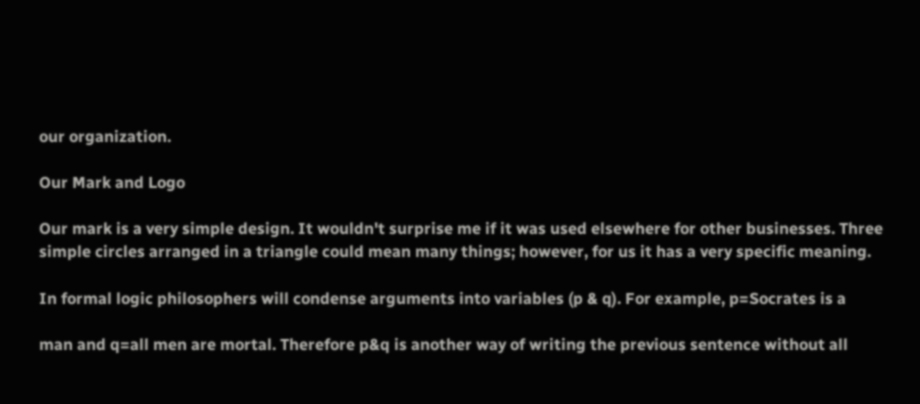our organization.

Our Mark and Logo

Our mark is a very simple design. It wouldn't surprise me if it was used elsewhere for other businesses. Three simple circles arranged in a triangle could mean many things; however, for us it has a very specific meaning.

In formal logic philosophers will condense arguments into variables (p & q). For example, p=Socrates is a

man and q=all men are mortal. Therefore p&q is another way of writing the previous sentence without all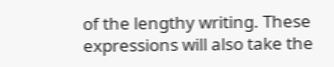of the lengthy writing. These expressions will also take the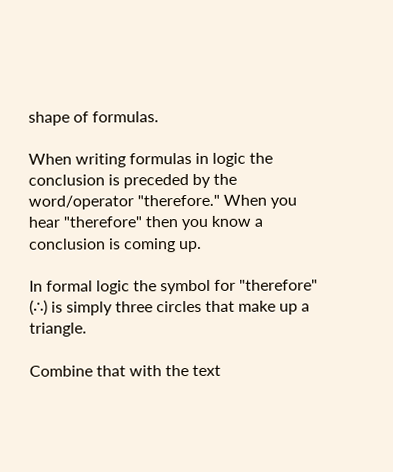shape of formulas.

When writing formulas in logic the conclusion is preceded by the word/operator "therefore." When you hear "therefore" then you know a conclusion is coming up.

In formal logic the symbol for "therefore" (∴) is simply three circles that make up a triangle.

Combine that with the text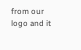from our logo and it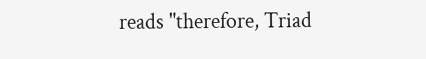reads "therefore, Triad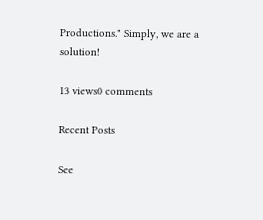Productions." Simply, we are a solution!

13 views0 comments

Recent Posts

See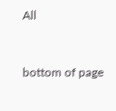All


bottom of page